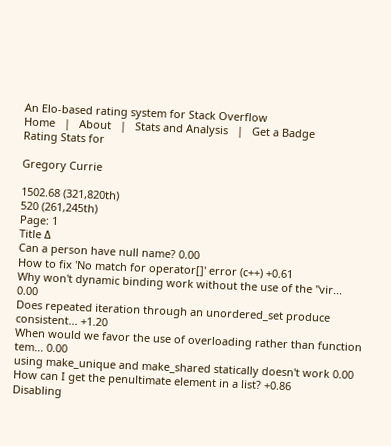An Elo-based rating system for Stack Overflow
Home   |   About   |   Stats and Analysis   |   Get a Badge
Rating Stats for

Gregory Currie

1502.68 (321,820th)
520 (261,245th)
Page: 1
Title Δ
Can a person have null name? 0.00
How to fix 'No match for operator[]' error (c++) +0.61
Why won't dynamic binding work without the use of the "vir... 0.00
Does repeated iteration through an unordered_set produce consistent... +1.20
When would we favor the use of overloading rather than function tem... 0.00
using make_unique and make_shared statically doesn't work 0.00
How can I get the penultimate element in a list? +0.86
Disabling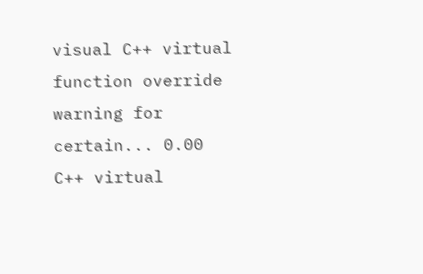visual C++ virtual function override warning for certain... 0.00
C++ virtual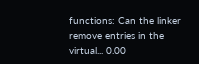functions: Can the linker remove entries in the virtual... 0.00